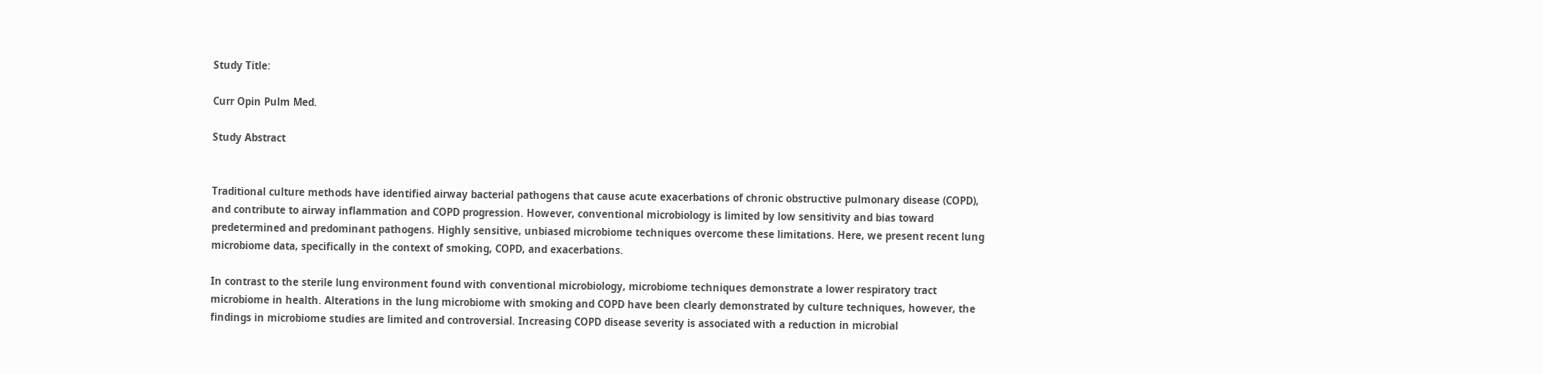Study Title:

Curr Opin Pulm Med.

Study Abstract


Traditional culture methods have identified airway bacterial pathogens that cause acute exacerbations of chronic obstructive pulmonary disease (COPD), and contribute to airway inflammation and COPD progression. However, conventional microbiology is limited by low sensitivity and bias toward predetermined and predominant pathogens. Highly sensitive, unbiased microbiome techniques overcome these limitations. Here, we present recent lung microbiome data, specifically in the context of smoking, COPD, and exacerbations.

In contrast to the sterile lung environment found with conventional microbiology, microbiome techniques demonstrate a lower respiratory tract microbiome in health. Alterations in the lung microbiome with smoking and COPD have been clearly demonstrated by culture techniques, however, the findings in microbiome studies are limited and controversial. Increasing COPD disease severity is associated with a reduction in microbial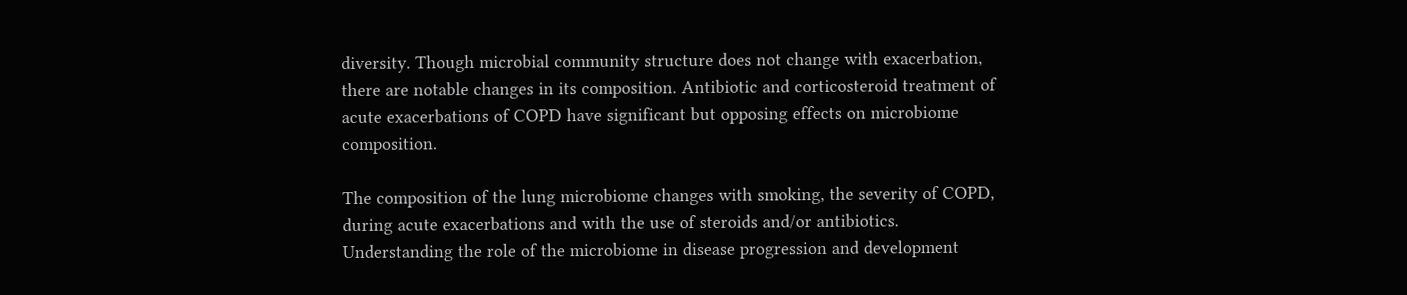diversity. Though microbial community structure does not change with exacerbation, there are notable changes in its composition. Antibiotic and corticosteroid treatment of acute exacerbations of COPD have significant but opposing effects on microbiome composition.

The composition of the lung microbiome changes with smoking, the severity of COPD, during acute exacerbations and with the use of steroids and/or antibiotics. Understanding the role of the microbiome in disease progression and development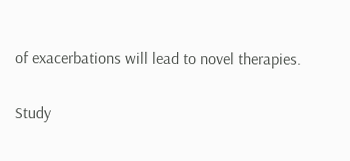of exacerbations will lead to novel therapies.

Study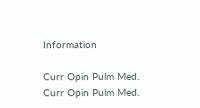Information

Curr Opin Pulm Med.
Curr Opin Pulm Med.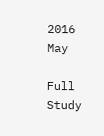2016 May

Full Study